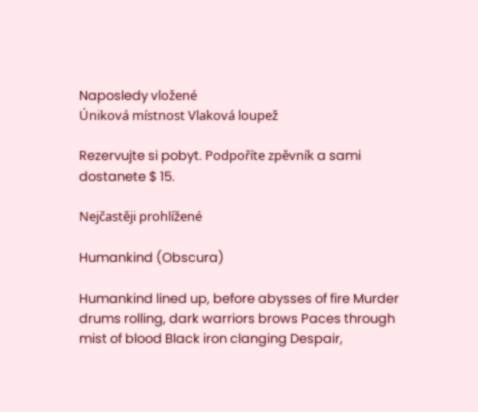Naposledy vložené
Úniková místnost Vlaková loupež

Rezervujte si pobyt. Podpoříte zpěvník a sami dostanete $ 15.

Nejčastěji prohlížené

Humankind (Obscura)

Humankind lined up, before abysses of fire Murder drums rolling, dark warriors brows Paces through mist of blood Black iron clanging Despair,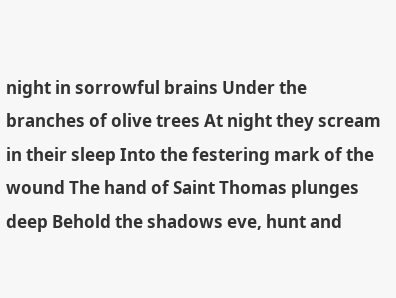night in sorrowful brains Under the branches of olive trees At night they scream in their sleep Into the festering mark of the wound The hand of Saint Thomas plunges deep Behold the shadows eve, hunt and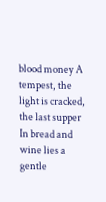blood money A tempest, the light is cracked, the last supper In bread and wine lies a gentle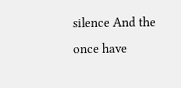silence And the once have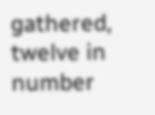gathered, twelve in number